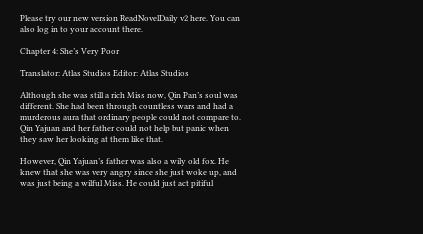Please try our new version ReadNovelDaily v2 here. You can also log in to your account there.

Chapter 4: She’s Very Poor

Translator: Atlas Studios Editor: Atlas Studios

Although she was still a rich Miss now, Qin Pan’s soul was different. She had been through countless wars and had a murderous aura that ordinary people could not compare to. Qin Yajuan and her father could not help but panic when they saw her looking at them like that.

However, Qin Yajuan’s father was also a wily old fox. He knew that she was very angry since she just woke up, and was just being a wilful Miss. He could just act pitiful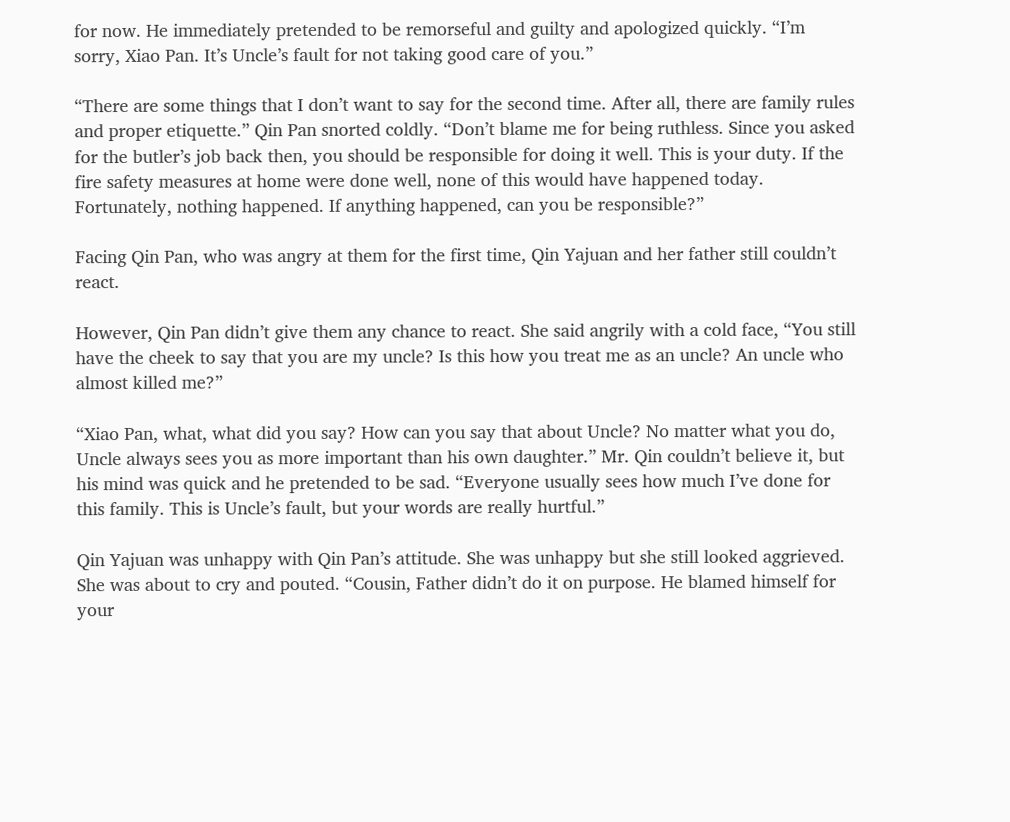for now. He immediately pretended to be remorseful and guilty and apologized quickly. “I’m sorry, Xiao Pan. It’s Uncle’s fault for not taking good care of you.”

“There are some things that I don’t want to say for the second time. After all, there are family rules and proper etiquette.” Qin Pan snorted coldly. “Don’t blame me for being ruthless. Since you asked for the butler’s job back then, you should be responsible for doing it well. This is your duty. If the fire safety measures at home were done well, none of this would have happened today. Fortunately, nothing happened. If anything happened, can you be responsible?”

Facing Qin Pan, who was angry at them for the first time, Qin Yajuan and her father still couldn’t react.

However, Qin Pan didn’t give them any chance to react. She said angrily with a cold face, “You still have the cheek to say that you are my uncle? Is this how you treat me as an uncle? An uncle who almost killed me?”

“Xiao Pan, what, what did you say? How can you say that about Uncle? No matter what you do, Uncle always sees you as more important than his own daughter.” Mr. Qin couldn’t believe it, but his mind was quick and he pretended to be sad. “Everyone usually sees how much I’ve done for this family. This is Uncle’s fault, but your words are really hurtful.”

Qin Yajuan was unhappy with Qin Pan’s attitude. She was unhappy but she still looked aggrieved. She was about to cry and pouted. “Cousin, Father didn’t do it on purpose. He blamed himself for your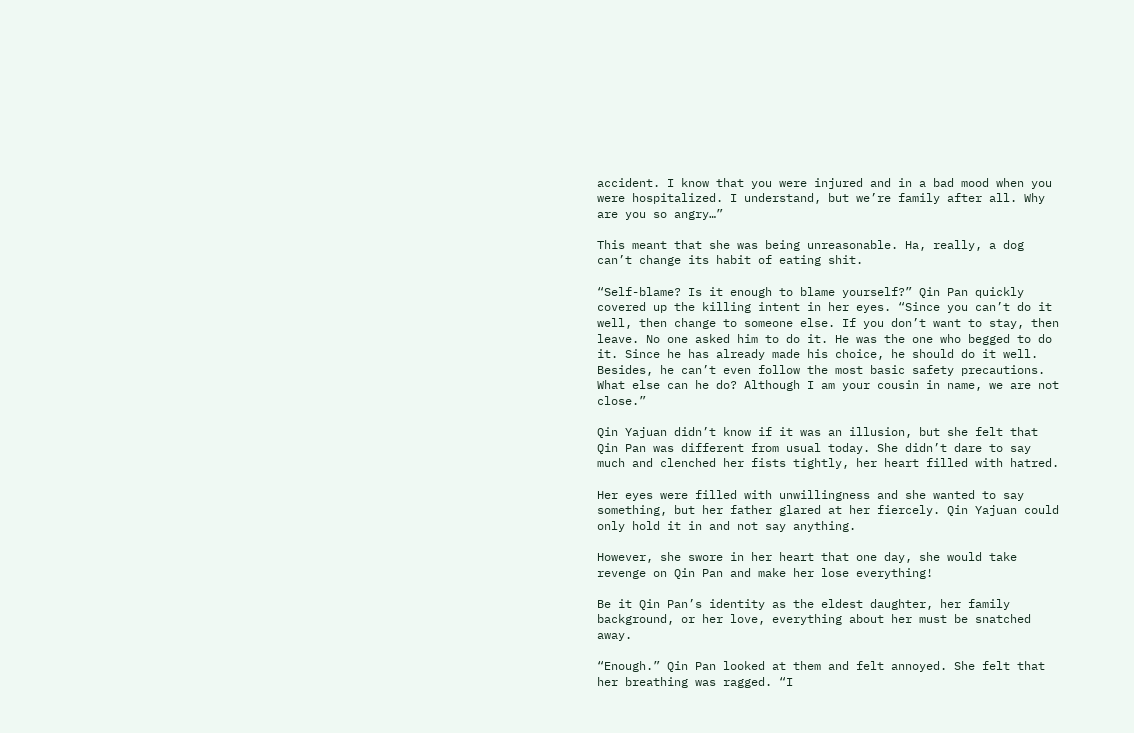accident. I know that you were injured and in a bad mood when you were hospitalized. I understand, but we’re family after all. Why are you so angry…”

This meant that she was being unreasonable. Ha, really, a dog can’t change its habit of eating shit.

“Self-blame? Is it enough to blame yourself?” Qin Pan quickly covered up the killing intent in her eyes. “Since you can’t do it well, then change to someone else. If you don’t want to stay, then leave. No one asked him to do it. He was the one who begged to do it. Since he has already made his choice, he should do it well. Besides, he can’t even follow the most basic safety precautions. What else can he do? Although I am your cousin in name, we are not close.”

Qin Yajuan didn’t know if it was an illusion, but she felt that Qin Pan was different from usual today. She didn’t dare to say much and clenched her fists tightly, her heart filled with hatred.

Her eyes were filled with unwillingness and she wanted to say something, but her father glared at her fiercely. Qin Yajuan could only hold it in and not say anything.

However, she swore in her heart that one day, she would take revenge on Qin Pan and make her lose everything!

Be it Qin Pan’s identity as the eldest daughter, her family background, or her love, everything about her must be snatched away.

“Enough.” Qin Pan looked at them and felt annoyed. She felt that her breathing was ragged. “I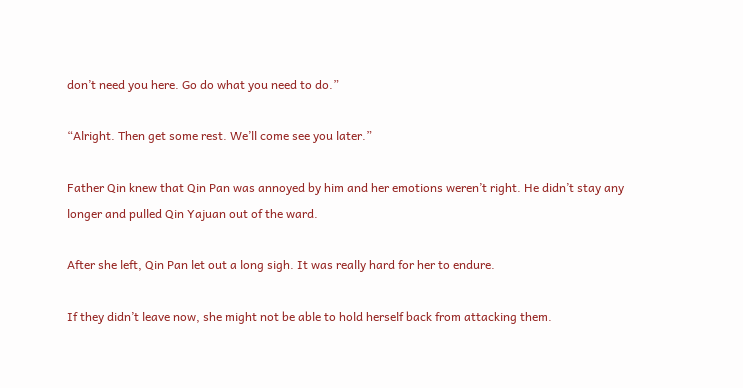don’t need you here. Go do what you need to do.”

“Alright. Then get some rest. We’ll come see you later.”

Father Qin knew that Qin Pan was annoyed by him and her emotions weren’t right. He didn’t stay any longer and pulled Qin Yajuan out of the ward.

After she left, Qin Pan let out a long sigh. It was really hard for her to endure.

If they didn’t leave now, she might not be able to hold herself back from attacking them.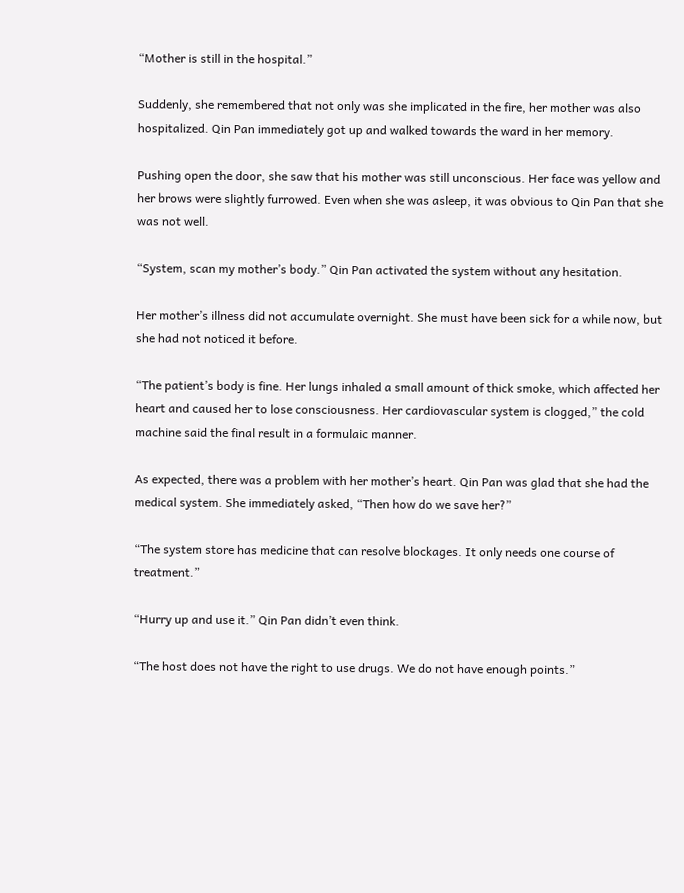“Mother is still in the hospital.”

Suddenly, she remembered that not only was she implicated in the fire, her mother was also hospitalized. Qin Pan immediately got up and walked towards the ward in her memory.

Pushing open the door, she saw that his mother was still unconscious. Her face was yellow and her brows were slightly furrowed. Even when she was asleep, it was obvious to Qin Pan that she was not well.

“System, scan my mother’s body.” Qin Pan activated the system without any hesitation.

Her mother’s illness did not accumulate overnight. She must have been sick for a while now, but she had not noticed it before.

“The patient’s body is fine. Her lungs inhaled a small amount of thick smoke, which affected her heart and caused her to lose consciousness. Her cardiovascular system is clogged,” the cold machine said the final result in a formulaic manner.

As expected, there was a problem with her mother’s heart. Qin Pan was glad that she had the medical system. She immediately asked, “Then how do we save her?”

“The system store has medicine that can resolve blockages. It only needs one course of treatment.”

“Hurry up and use it.” Qin Pan didn’t even think.

“The host does not have the right to use drugs. We do not have enough points.”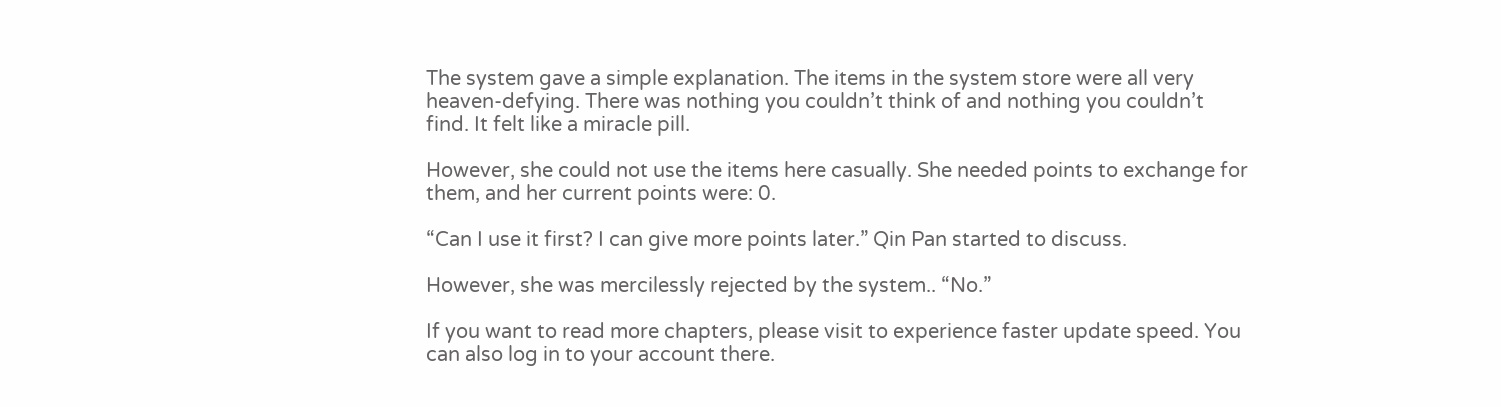The system gave a simple explanation. The items in the system store were all very heaven-defying. There was nothing you couldn’t think of and nothing you couldn’t find. It felt like a miracle pill.

However, she could not use the items here casually. She needed points to exchange for them, and her current points were: 0.

“Can I use it first? I can give more points later.” Qin Pan started to discuss.

However, she was mercilessly rejected by the system.. “No.”

If you want to read more chapters, please visit to experience faster update speed. You can also log in to your account there.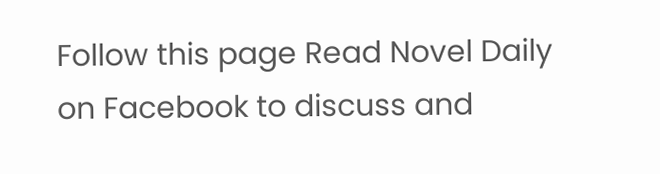Follow this page Read Novel Daily on Facebook to discuss and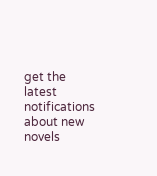get the latest notifications about new novels